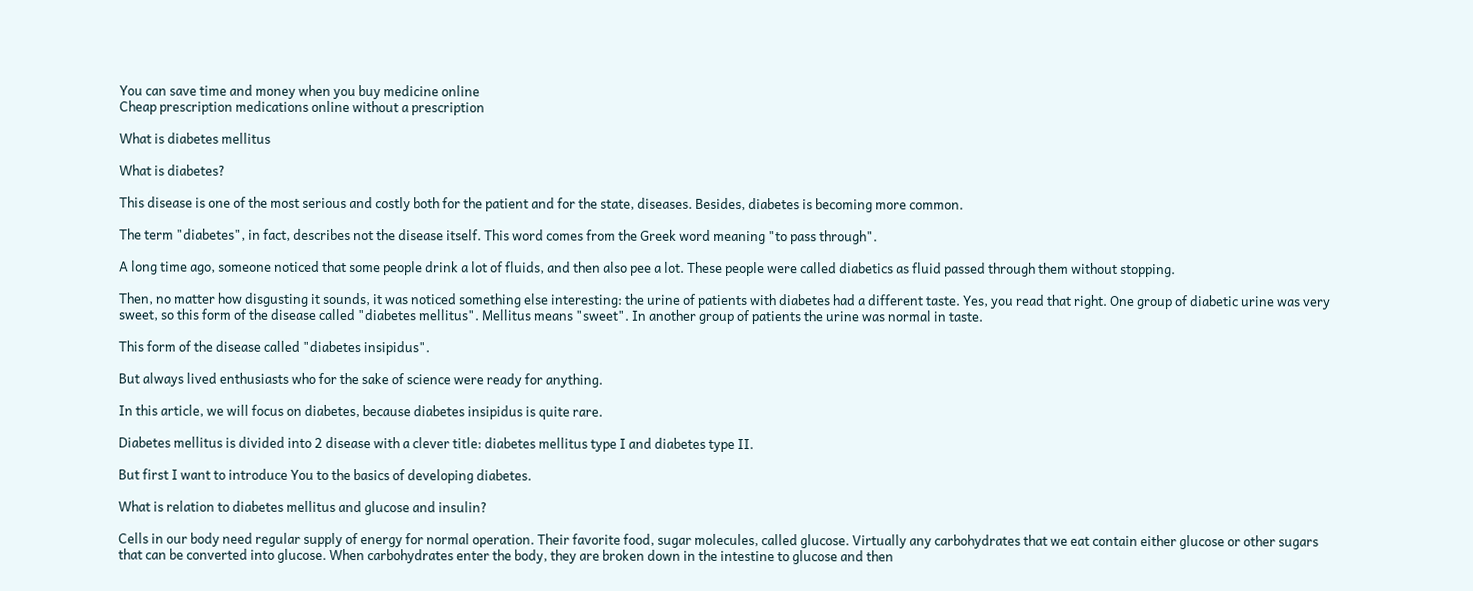You can save time and money when you buy medicine online
Cheap prescription medications online without a prescription

What is diabetes mellitus

What is diabetes?

This disease is one of the most serious and costly both for the patient and for the state, diseases. Besides, diabetes is becoming more common.

The term "diabetes", in fact, describes not the disease itself. This word comes from the Greek word meaning "to pass through".

A long time ago, someone noticed that some people drink a lot of fluids, and then also pee a lot. These people were called diabetics as fluid passed through them without stopping.

Then, no matter how disgusting it sounds, it was noticed something else interesting: the urine of patients with diabetes had a different taste. Yes, you read that right. One group of diabetic urine was very sweet, so this form of the disease called "diabetes mellitus". Mellitus means "sweet". In another group of patients the urine was normal in taste.

This form of the disease called "diabetes insipidus".

But always lived enthusiasts who for the sake of science were ready for anything.

In this article, we will focus on diabetes, because diabetes insipidus is quite rare.

Diabetes mellitus is divided into 2 disease with a clever title: diabetes mellitus type I and diabetes type II.

But first I want to introduce You to the basics of developing diabetes.

What is relation to diabetes mellitus and glucose and insulin?

Cells in our body need regular supply of energy for normal operation. Their favorite food, sugar molecules, called glucose. Virtually any carbohydrates that we eat contain either glucose or other sugars that can be converted into glucose. When carbohydrates enter the body, they are broken down in the intestine to glucose and then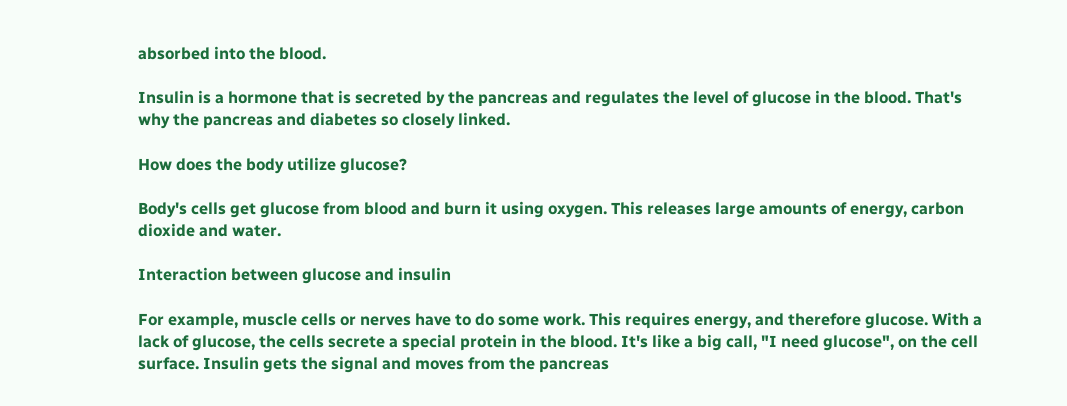absorbed into the blood.

Insulin is a hormone that is secreted by the pancreas and regulates the level of glucose in the blood. That's why the pancreas and diabetes so closely linked.

How does the body utilize glucose?

Body's cells get glucose from blood and burn it using oxygen. This releases large amounts of energy, carbon dioxide and water.

Interaction between glucose and insulin

For example, muscle cells or nerves have to do some work. This requires energy, and therefore glucose. With a lack of glucose, the cells secrete a special protein in the blood. It's like a big call, "I need glucose", on the cell surface. Insulin gets the signal and moves from the pancreas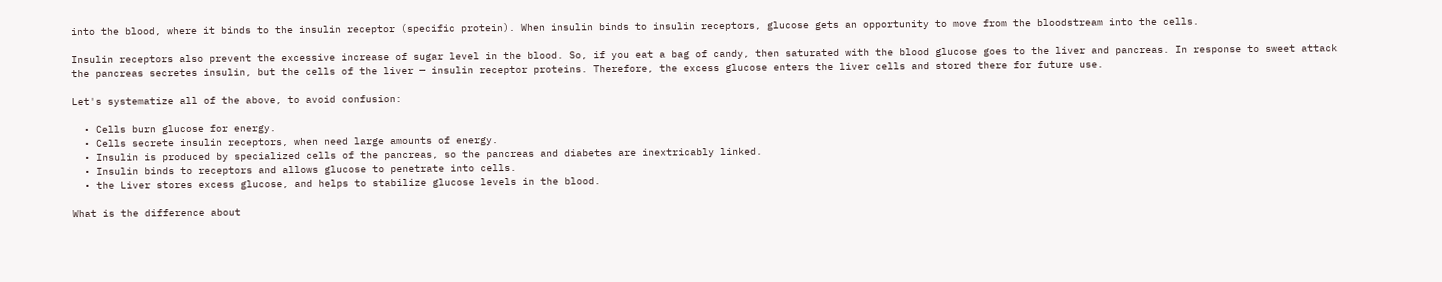into the blood, where it binds to the insulin receptor (specific protein). When insulin binds to insulin receptors, glucose gets an opportunity to move from the bloodstream into the cells.

Insulin receptors also prevent the excessive increase of sugar level in the blood. So, if you eat a bag of candy, then saturated with the blood glucose goes to the liver and pancreas. In response to sweet attack the pancreas secretes insulin, but the cells of the liver — insulin receptor proteins. Therefore, the excess glucose enters the liver cells and stored there for future use.

Let's systematize all of the above, to avoid confusion:

  • Cells burn glucose for energy.
  • Cells secrete insulin receptors, when need large amounts of energy.
  • Insulin is produced by specialized cells of the pancreas, so the pancreas and diabetes are inextricably linked.
  • Insulin binds to receptors and allows glucose to penetrate into cells.
  • the Liver stores excess glucose, and helps to stabilize glucose levels in the blood.

What is the difference about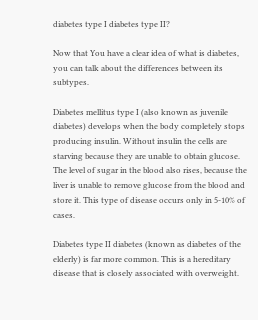diabetes type I diabetes type II?

Now that You have a clear idea of what is diabetes, you can talk about the differences between its subtypes.

Diabetes mellitus type I (also known as juvenile diabetes) develops when the body completely stops producing insulin. Without insulin the cells are starving because they are unable to obtain glucose. The level of sugar in the blood also rises, because the liver is unable to remove glucose from the blood and store it. This type of disease occurs only in 5-10% of cases.

Diabetes type II diabetes (known as diabetes of the elderly) is far more common. This is a hereditary disease that is closely associated with overweight.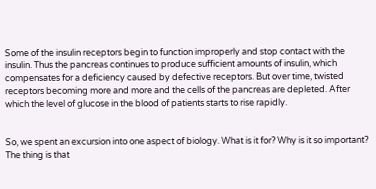Some of the insulin receptors begin to function improperly and stop contact with the insulin. Thus the pancreas continues to produce sufficient amounts of insulin, which compensates for a deficiency caused by defective receptors. But over time, twisted receptors becoming more and more and the cells of the pancreas are depleted. After which the level of glucose in the blood of patients starts to rise rapidly.


So, we spent an excursion into one aspect of biology. What is it for? Why is it so important? The thing is that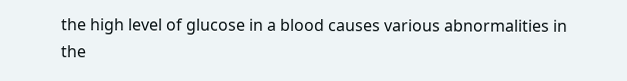the high level of glucose in a blood causes various abnormalities in the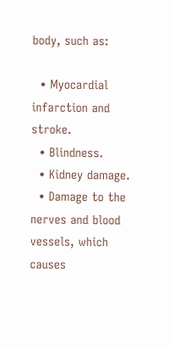body, such as:

  • Myocardial infarction and stroke.
  • Blindness.
  • Kidney damage.
  • Damage to the nerves and blood vessels, which causes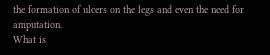the formation of ulcers on the legs and even the need for amputation.
What is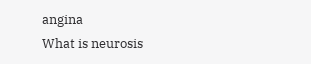angina
What is neurosis